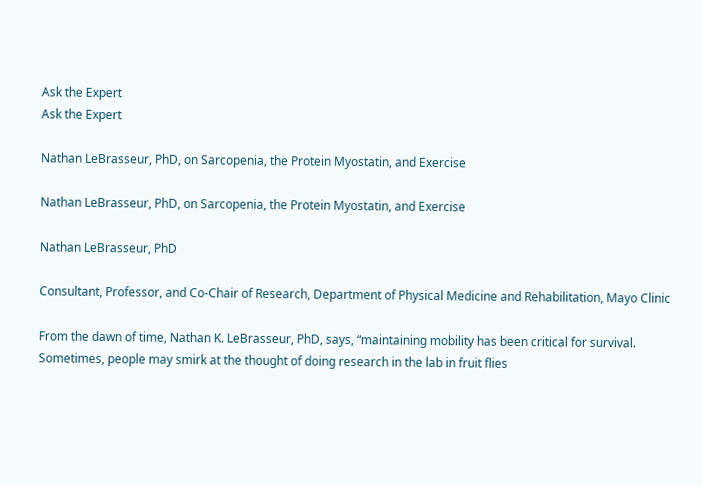Ask the Expert
Ask the Expert

Nathan LeBrasseur, PhD, on Sarcopenia, the Protein Myostatin, and Exercise

Nathan LeBrasseur, PhD, on Sarcopenia, the Protein Myostatin, and Exercise

Nathan LeBrasseur, PhD

Consultant, Professor, and Co-Chair of Research, Department of Physical Medicine and Rehabilitation, Mayo Clinic

From the dawn of time, Nathan K. LeBrasseur, PhD, says, “maintaining mobility has been critical for survival. Sometimes, people may smirk at the thought of doing research in the lab in fruit flies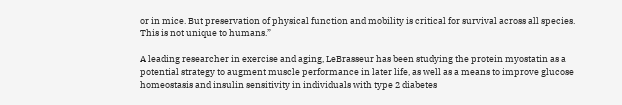or in mice. But preservation of physical function and mobility is critical for survival across all species. This is not unique to humans.”

A leading researcher in exercise and aging, LeBrasseur has been studying the protein myostatin as a potential strategy to augment muscle performance in later life, as well as a means to improve glucose homeostasis and insulin sensitivity in individuals with type 2 diabetes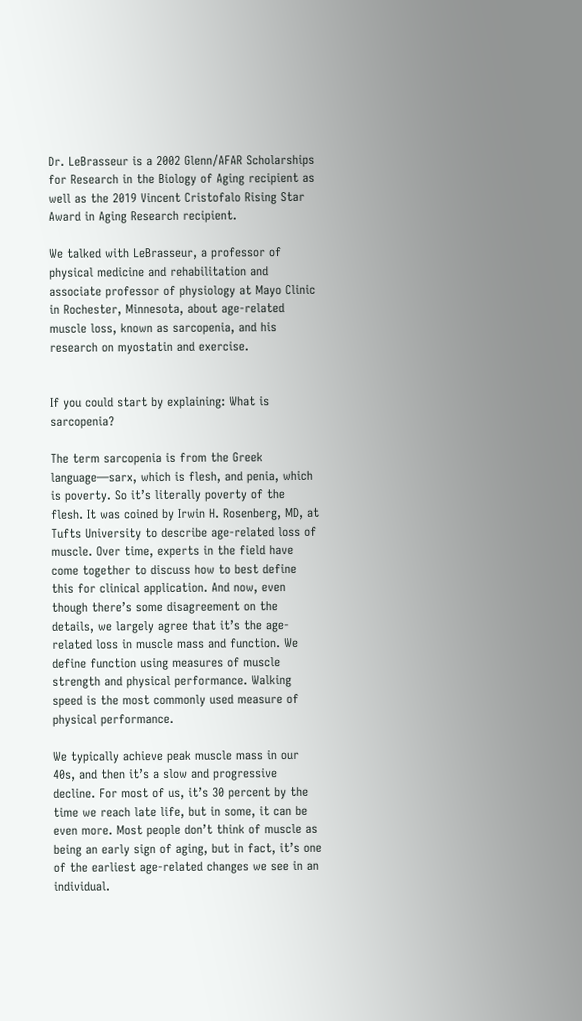Dr. LeBrasseur is a 2002 Glenn/AFAR Scholarships for Research in the Biology of Aging recipient as well as the 2019 Vincent Cristofalo Rising Star Award in Aging Research recipient.

We talked with LeBrasseur, a professor of physical medicine and rehabilitation and associate professor of physiology at Mayo Clinic in Rochester, Minnesota, about age-related muscle loss, known as sarcopenia, and his research on myostatin and exercise.


If you could start by explaining: What is sarcopenia?

The term sarcopenia is from the Greek language—sarx, which is flesh, and penia, which is poverty. So it’s literally poverty of the flesh. It was coined by Irwin H. Rosenberg, MD, at Tufts University to describe age-related loss of muscle. Over time, experts in the field have come together to discuss how to best define this for clinical application. And now, even though there’s some disagreement on the details, we largely agree that it’s the age-related loss in muscle mass and function. We define function using measures of muscle strength and physical performance. Walking speed is the most commonly used measure of physical performance.

We typically achieve peak muscle mass in our 40s, and then it’s a slow and progressive decline. For most of us, it’s 30 percent by the time we reach late life, but in some, it can be even more. Most people don’t think of muscle as being an early sign of aging, but in fact, it’s one of the earliest age-related changes we see in an individual.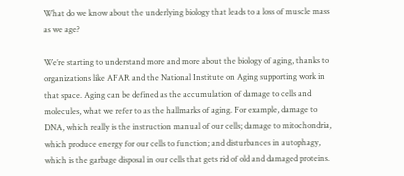What do we know about the underlying biology that leads to a loss of muscle mass as we age?

We’re starting to understand more and more about the biology of aging, thanks to organizations like AFAR and the National Institute on Aging supporting work in that space. Aging can be defined as the accumulation of damage to cells and molecules, what we refer to as the hallmarks of aging. For example, damage to DNA, which really is the instruction manual of our cells; damage to mitochondria, which produce energy for our cells to function; and disturbances in autophagy, which is the garbage disposal in our cells that gets rid of old and damaged proteins.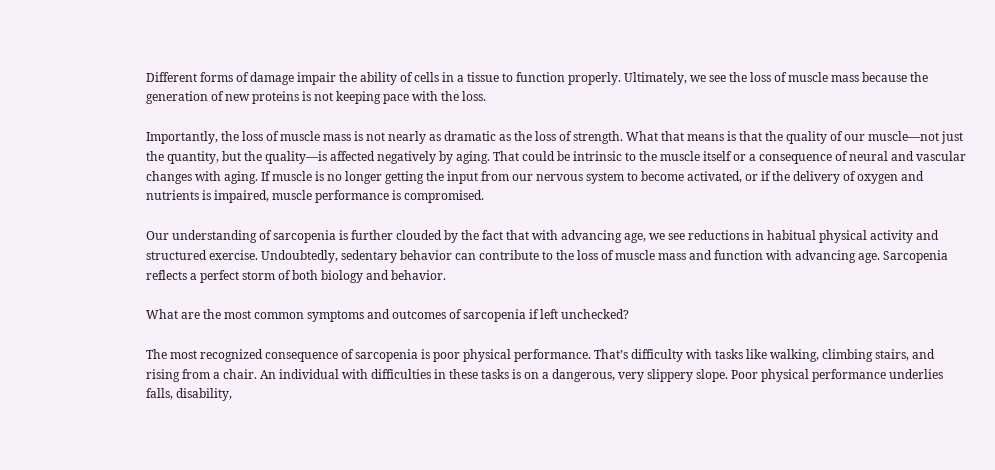Different forms of damage impair the ability of cells in a tissue to function properly. Ultimately, we see the loss of muscle mass because the generation of new proteins is not keeping pace with the loss.

Importantly, the loss of muscle mass is not nearly as dramatic as the loss of strength. What that means is that the quality of our muscle—not just the quantity, but the quality—is affected negatively by aging. That could be intrinsic to the muscle itself or a consequence of neural and vascular changes with aging. If muscle is no longer getting the input from our nervous system to become activated, or if the delivery of oxygen and nutrients is impaired, muscle performance is compromised.

Our understanding of sarcopenia is further clouded by the fact that with advancing age, we see reductions in habitual physical activity and structured exercise. Undoubtedly, sedentary behavior can contribute to the loss of muscle mass and function with advancing age. Sarcopenia reflects a perfect storm of both biology and behavior.

What are the most common symptoms and outcomes of sarcopenia if left unchecked?

The most recognized consequence of sarcopenia is poor physical performance. That’s difficulty with tasks like walking, climbing stairs, and rising from a chair. An individual with difficulties in these tasks is on a dangerous, very slippery slope. Poor physical performance underlies falls, disability,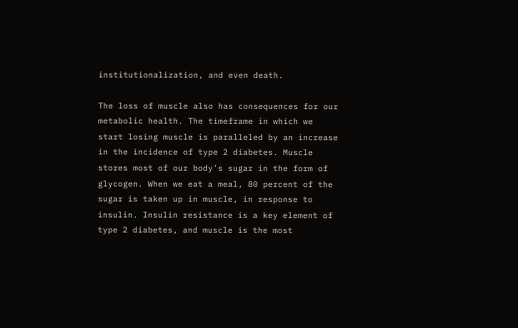institutionalization, and even death.

The loss of muscle also has consequences for our metabolic health. The timeframe in which we start losing muscle is paralleled by an increase in the incidence of type 2 diabetes. Muscle stores most of our body’s sugar in the form of glycogen. When we eat a meal, 80 percent of the sugar is taken up in muscle, in response to insulin. Insulin resistance is a key element of type 2 diabetes, and muscle is the most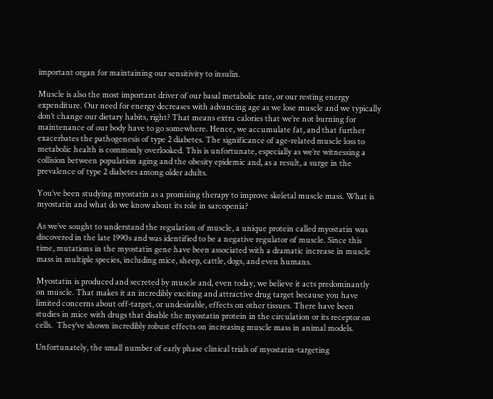important organ for maintaining our sensitivity to insulin.

Muscle is also the most important driver of our basal metabolic rate, or our resting energy expenditure. Our need for energy decreases with advancing age as we lose muscle and we typically don’t change our dietary habits, right? That means extra calories that we’re not burning for maintenance of our body have to go somewhere. Hence, we accumulate fat, and that further exacerbates the pathogenesis of type 2 diabetes. The significance of age-related muscle loss to metabolic health is commonly overlooked. This is unfortunate, especially as we’re witnessing a collision between population aging and the obesity epidemic and, as a result, a surge in the prevalence of type 2 diabetes among older adults.

You’ve been studying myostatin as a promising therapy to improve skeletal muscle mass. What is myostatin and what do we know about its role in sarcopenia?

As we’ve sought to understand the regulation of muscle, a unique protein called myostatin was discovered in the late 1990s and was identified to be a negative regulator of muscle. Since this time, mutations in the myostatin gene have been associated with a dramatic increase in muscle mass in multiple species, including mice, sheep, cattle, dogs, and even humans.

Myostatin is produced and secreted by muscle and, even today, we believe it acts predominantly on muscle. That makes it an incredibly exciting and attractive drug target because you have limited concerns about off-target, or undesirable, effects on other tissues. There have been studies in mice with drugs that disable the myostatin protein in the circulation or its receptor on cells.  They’ve shown incredibly robust effects on increasing muscle mass in animal models.

Unfortunately, the small number of early phase clinical trials of myostatin-targeting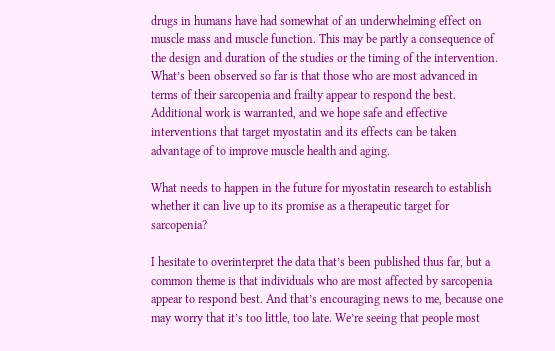drugs in humans have had somewhat of an underwhelming effect on muscle mass and muscle function. This may be partly a consequence of the design and duration of the studies or the timing of the intervention. What’s been observed so far is that those who are most advanced in terms of their sarcopenia and frailty appear to respond the best. Additional work is warranted, and we hope safe and effective interventions that target myostatin and its effects can be taken advantage of to improve muscle health and aging.

What needs to happen in the future for myostatin research to establish whether it can live up to its promise as a therapeutic target for sarcopenia?

I hesitate to overinterpret the data that’s been published thus far, but a common theme is that individuals who are most affected by sarcopenia appear to respond best. And that’s encouraging news to me, because one may worry that it’s too little, too late. We’re seeing that people most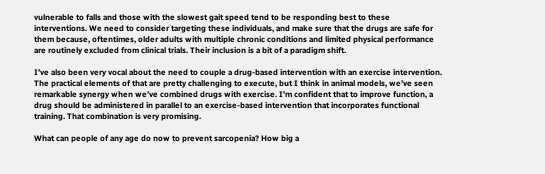vulnerable to falls and those with the slowest gait speed tend to be responding best to these interventions. We need to consider targeting these individuals, and make sure that the drugs are safe for them because, oftentimes, older adults with multiple chronic conditions and limited physical performance are routinely excluded from clinical trials. Their inclusion is a bit of a paradigm shift.

I’ve also been very vocal about the need to couple a drug-based intervention with an exercise intervention. The practical elements of that are pretty challenging to execute, but I think in animal models, we’ve seen remarkable synergy when we’ve combined drugs with exercise. I’m confident that to improve function, a drug should be administered in parallel to an exercise-based intervention that incorporates functional training. That combination is very promising.

What can people of any age do now to prevent sarcopenia? How big a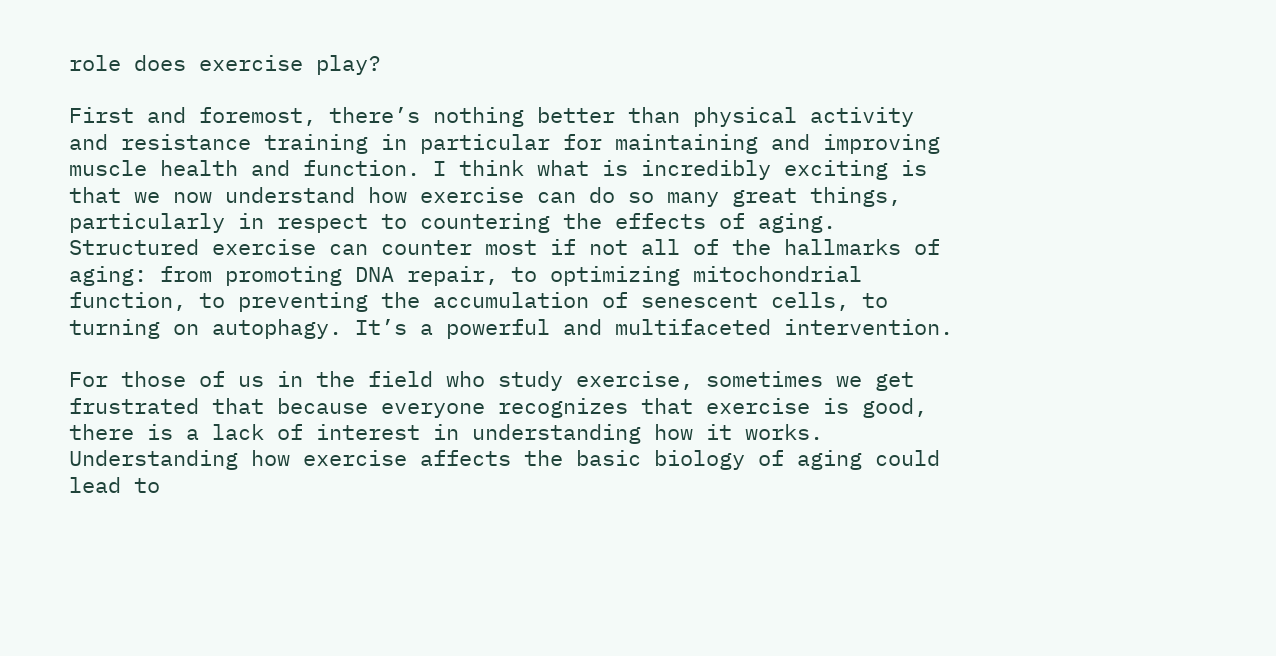role does exercise play?

First and foremost, there’s nothing better than physical activity and resistance training in particular for maintaining and improving muscle health and function. I think what is incredibly exciting is that we now understand how exercise can do so many great things, particularly in respect to countering the effects of aging. Structured exercise can counter most if not all of the hallmarks of aging: from promoting DNA repair, to optimizing mitochondrial function, to preventing the accumulation of senescent cells, to turning on autophagy. It’s a powerful and multifaceted intervention.

For those of us in the field who study exercise, sometimes we get frustrated that because everyone recognizes that exercise is good, there is a lack of interest in understanding how it works. Understanding how exercise affects the basic biology of aging could lead to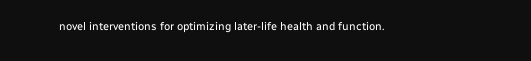novel interventions for optimizing later-life health and function.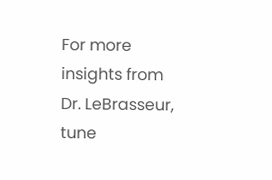For more insights from Dr. LeBrasseur, tune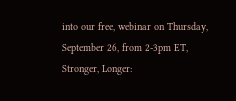into our free, webinar on Thursday, September 26, from 2-3pm ET, Stronger, Longer: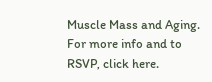Muscle Mass and Aging. For more info and to RSVP, click here.